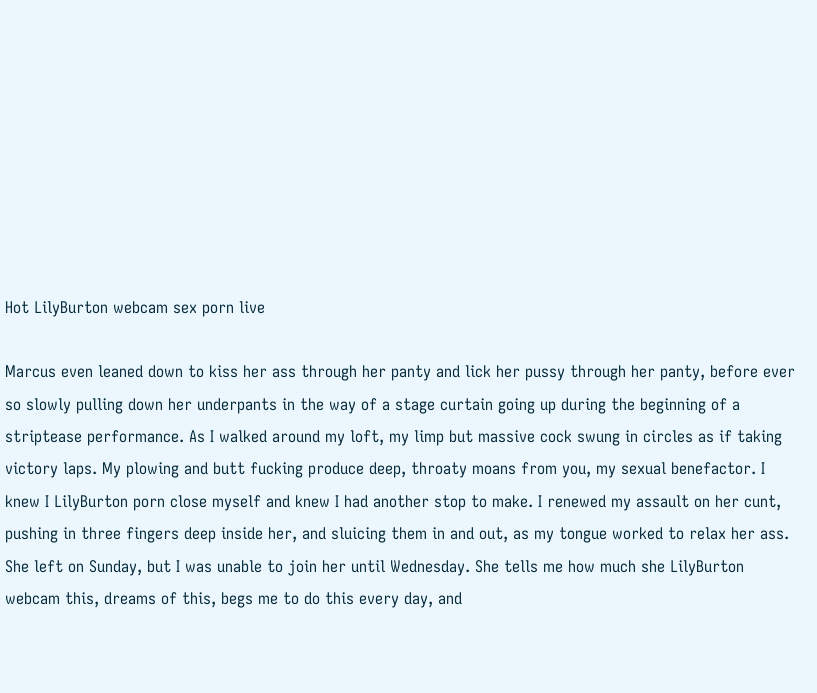Hot LilyBurton webcam sex porn live

Marcus even leaned down to kiss her ass through her panty and lick her pussy through her panty, before ever so slowly pulling down her underpants in the way of a stage curtain going up during the beginning of a striptease performance. As I walked around my loft, my limp but massive cock swung in circles as if taking victory laps. My plowing and butt fucking produce deep, throaty moans from you, my sexual benefactor. I knew I LilyBurton porn close myself and knew I had another stop to make. I renewed my assault on her cunt, pushing in three fingers deep inside her, and sluicing them in and out, as my tongue worked to relax her ass. She left on Sunday, but I was unable to join her until Wednesday. She tells me how much she LilyBurton webcam this, dreams of this, begs me to do this every day, and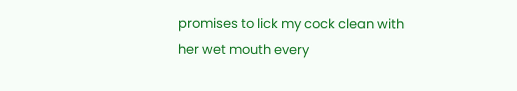promises to lick my cock clean with her wet mouth every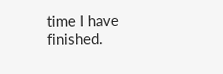time I have finished.